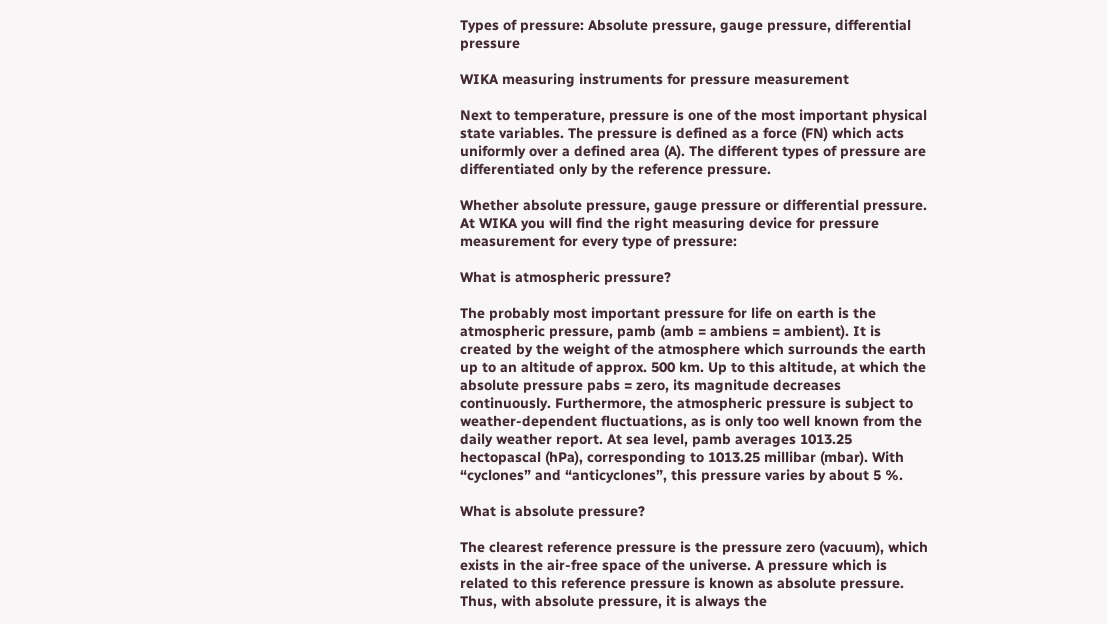Types of pressure: Absolute pressure, gauge pressure, differential pressure

WIKA measuring instruments for pressure measurement

Next to temperature, pressure is one of the most important physical state variables. The pressure is defined as a force (FN) which acts uniformly over a defined area (A). The different types of pressure are differentiated only by the reference pressure.

Whether absolute pressure, gauge pressure or differential pressure. At WIKA you will find the right measuring device for pressure measurement for every type of pressure:

What is atmospheric pressure?

The probably most important pressure for life on earth is the atmospheric pressure, pamb (amb = ambiens = ambient). It is created by the weight of the atmosphere which surrounds the earth up to an altitude of approx. 500 km. Up to this altitude, at which the absolute pressure pabs = zero, its magnitude decreases continuously. Furthermore, the atmospheric pressure is subject to weather-dependent fluctuations, as is only too well known from the daily weather report. At sea level, pamb averages 1013.25 hectopascal (hPa), corresponding to 1013.25 millibar (mbar). With “cyclones” and “anticyclones”, this pressure varies by about 5 %.

What is absolute pressure?

The clearest reference pressure is the pressure zero (vacuum), which exists in the air-free space of the universe. A pressure which is related to this reference pressure is known as absolute pressure. Thus, with absolute pressure, it is always the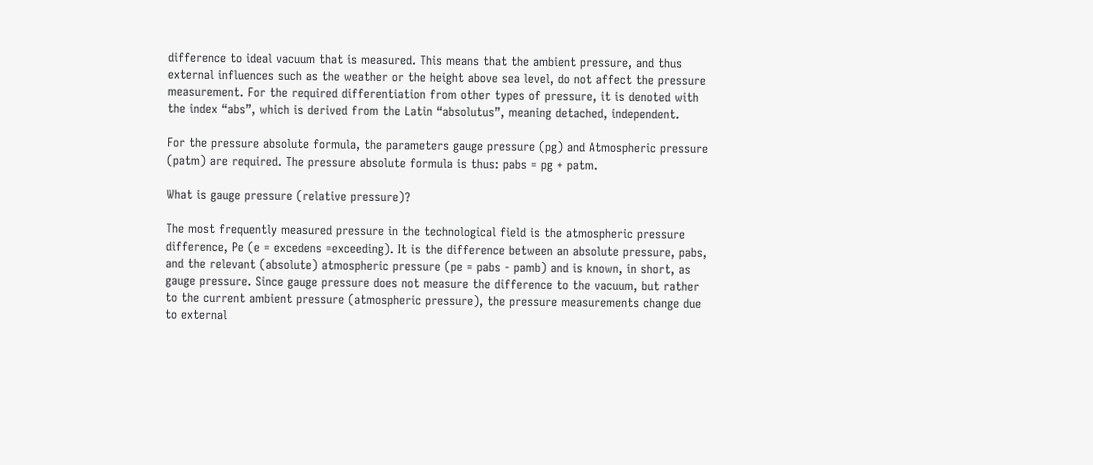difference to ideal vacuum that is measured. This means that the ambient pressure, and thus external influences such as the weather or the height above sea level, do not affect the pressure measurement. For the required differentiation from other types of pressure, it is denoted with the index “abs”, which is derived from the Latin “absolutus”, meaning detached, independent.

For the pressure absolute formula, the parameters gauge pressure (pg) and Atmospheric pressure (patm) are required. The pressure absolute formula is thus: pabs = pg + patm.

What is gauge pressure (relative pressure)?

The most frequently measured pressure in the technological field is the atmospheric pressure difference, Pe (e = excedens =exceeding). It is the difference between an absolute pressure, pabs, and the relevant (absolute) atmospheric pressure (pe = pabs - pamb) and is known, in short, as gauge pressure. Since gauge pressure does not measure the difference to the vacuum, but rather to the current ambient pressure (atmospheric pressure), the pressure measurements change due to external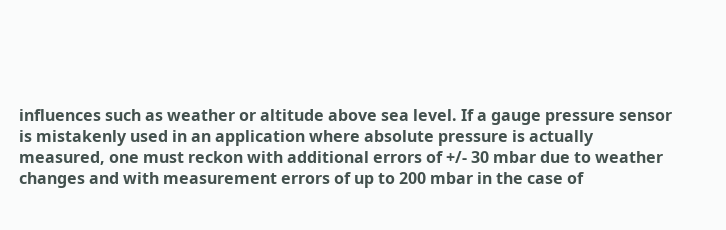influences such as weather or altitude above sea level. If a gauge pressure sensor is mistakenly used in an application where absolute pressure is actually measured, one must reckon with additional errors of +/- 30 mbar due to weather changes and with measurement errors of up to 200 mbar in the case of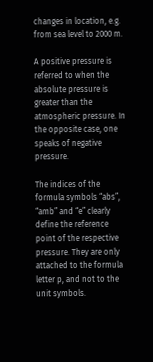changes in location, e.g. from sea level to 2000 m.

A positive pressure is referred to when the absolute pressure is greater than the atmospheric pressure. In the opposite case, one speaks of negative pressure.

The indices of the formula symbols “abs”, “amb” and “e” clearly define the reference point of the respective pressure. They are only attached to the formula letter p, and not to the unit symbols.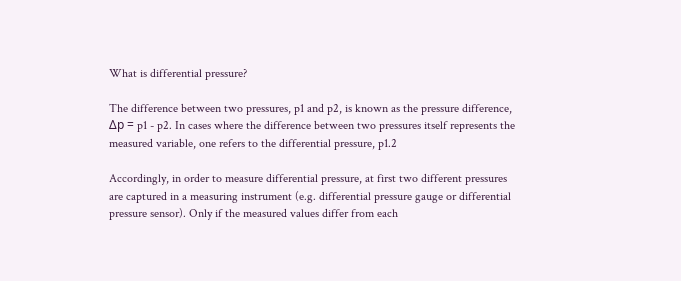What is differential pressure?

The difference between two pressures, p1 and p2, is known as the pressure difference, Δp = p1 - p2. In cases where the difference between two pressures itself represents the measured variable, one refers to the differential pressure, p1.2

Accordingly, in order to measure differential pressure, at first two different pressures are captured in a measuring instrument (e.g. differential pressure gauge or differential pressure sensor). Only if the measured values differ from each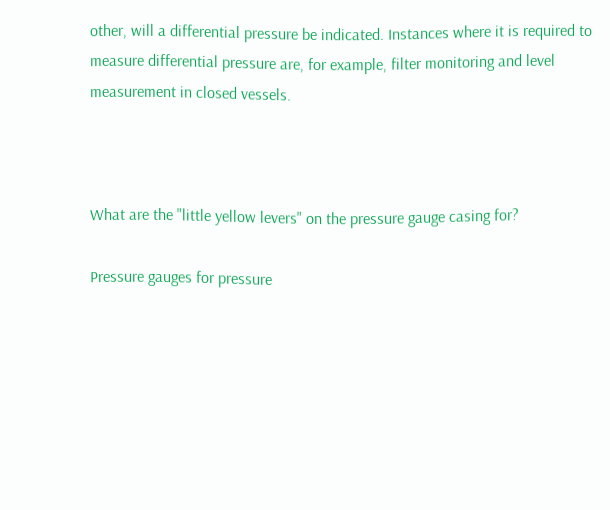other, will a differential pressure be indicated. Instances where it is required to measure differential pressure are, for example, filter monitoring and level measurement in closed vessels.



What are the "little yellow levers" on the pressure gauge casing for?

Pressure gauges for pressure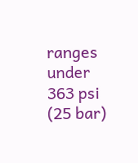ranges under 363 psi (25 bar)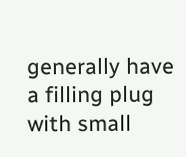generally have a filling plug with small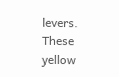levers. These yellow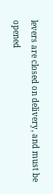levers are closed on delivery, and must be opened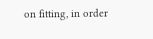on fitting, in order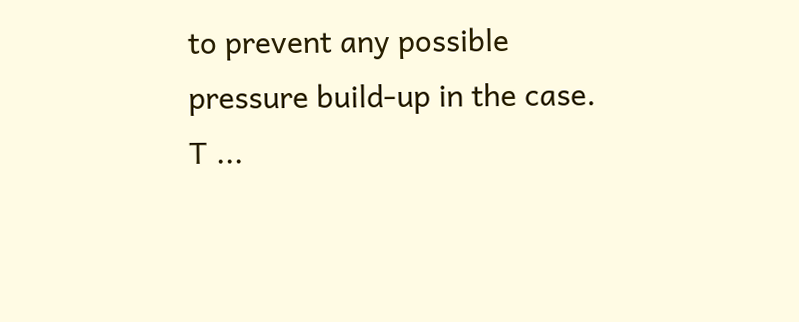to prevent any possible pressure build-up in the case. T ...